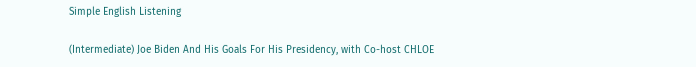Simple English Listening

(Intermediate) Joe Biden And His Goals For His Presidency, with Co-host CHLOE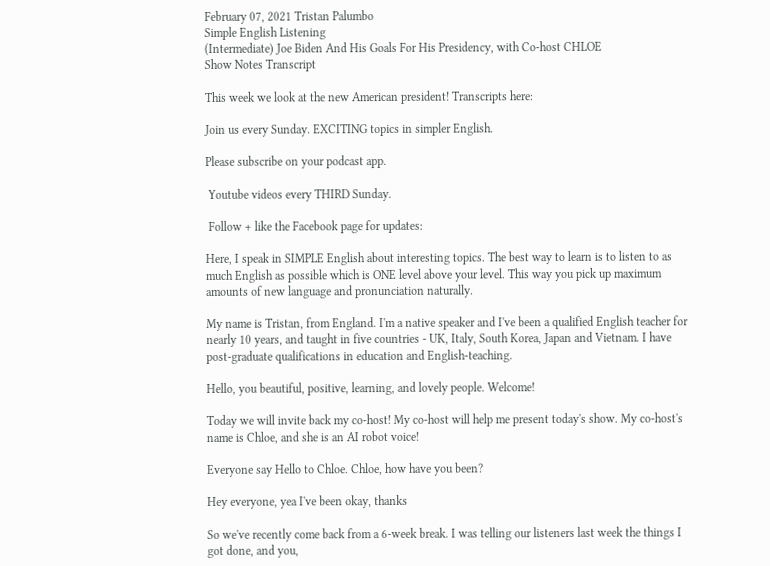February 07, 2021 Tristan Palumbo
Simple English Listening
(Intermediate) Joe Biden And His Goals For His Presidency, with Co-host CHLOE
Show Notes Transcript

This week we look at the new American president! Transcripts here:

Join us every Sunday. EXCITING topics in simpler English.

Please subscribe on your podcast app.

 Youtube videos every THIRD Sunday.

 Follow + like the Facebook page for updates:

Here, I speak in SIMPLE English about interesting topics. The best way to learn is to listen to as much English as possible which is ONE level above your level. This way you pick up maximum amounts of new language and pronunciation naturally.

My name is Tristan, from England. I'm a native speaker and I've been a qualified English teacher for nearly 10 years, and taught in five countries - UK, Italy, South Korea, Japan and Vietnam. I have post-graduate qualifications in education and English-teaching.

Hello, you beautiful, positive, learning, and lovely people. Welcome!

Today we will invite back my co-host! My co-host will help me present today's show. My co-host's name is Chloe, and she is an AI robot voice!

Everyone say Hello to Chloe. Chloe, how have you been?

Hey everyone, yea I've been okay, thanks

So we've recently come back from a 6-week break. I was telling our listeners last week the things I got done, and you,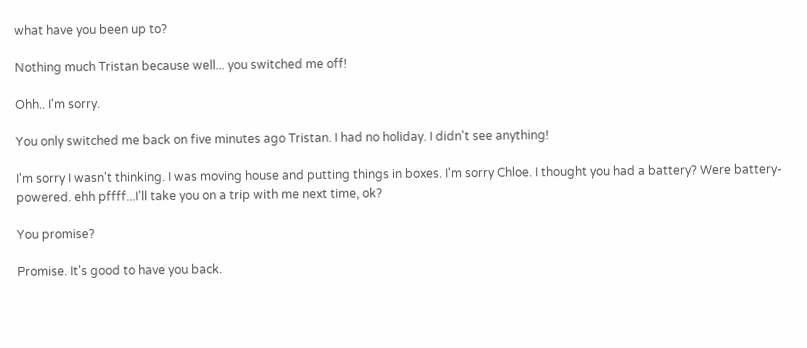what have you been up to?

Nothing much Tristan because well... you switched me off!

Ohh.. I'm sorry.

You only switched me back on five minutes ago Tristan. I had no holiday. I didn't see anything!

I'm sorry I wasn't thinking. I was moving house and putting things in boxes. I'm sorry Chloe. I thought you had a battery? Were battery-powered. ehh pffff...I'll take you on a trip with me next time, ok?

You promise?

Promise. It's good to have you back.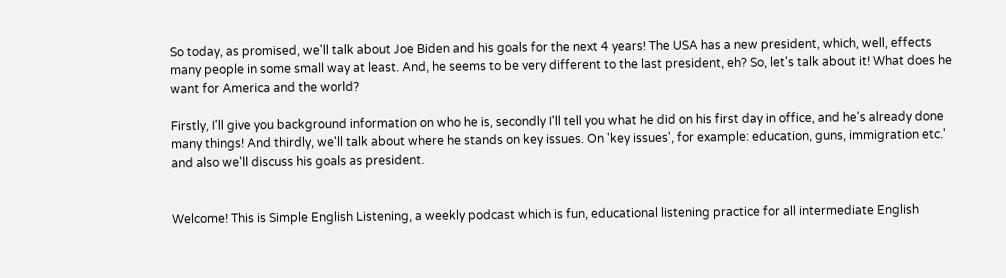So today, as promised, we'll talk about Joe Biden and his goals for the next 4 years! The USA has a new president, which, well, effects many people in some small way at least. And, he seems to be very different to the last president, eh? So, let's talk about it! What does he want for America and the world?

Firstly, I'll give you background information on who he is, secondly I'll tell you what he did on his first day in office, and he's already done many things! And thirdly, we'll talk about where he stands on key issues. On 'key issues', for example: education, guns, immigration etc.' and also we'll discuss his goals as president.


Welcome! This is Simple English Listening, a weekly podcast which is fun, educational listening practice for all intermediate English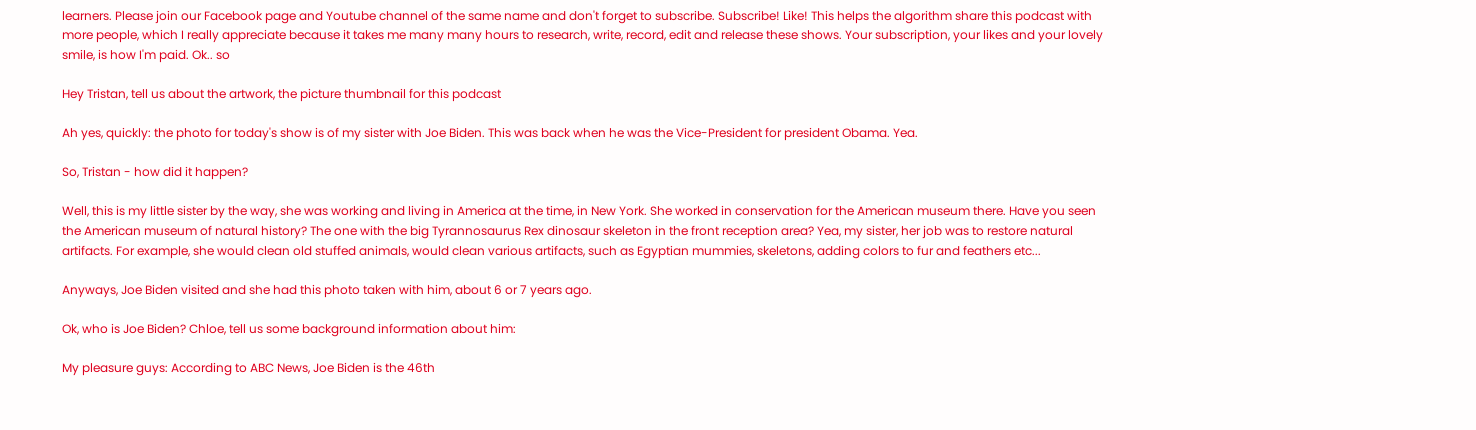learners. Please join our Facebook page and Youtube channel of the same name and don't forget to subscribe. Subscribe! Like! This helps the algorithm share this podcast with more people, which I really appreciate because it takes me many many hours to research, write, record, edit and release these shows. Your subscription, your likes and your lovely smile, is how I'm paid. Ok.. so

Hey Tristan, tell us about the artwork, the picture thumbnail for this podcast

Ah yes, quickly: the photo for today's show is of my sister with Joe Biden. This was back when he was the Vice-President for president Obama. Yea.

So, Tristan - how did it happen?

Well, this is my little sister by the way, she was working and living in America at the time, in New York. She worked in conservation for the American museum there. Have you seen the American museum of natural history? The one with the big Tyrannosaurus Rex dinosaur skeleton in the front reception area? Yea, my sister, her job was to restore natural artifacts. For example, she would clean old stuffed animals, would clean various artifacts, such as Egyptian mummies, skeletons, adding colors to fur and feathers etc...

Anyways, Joe Biden visited and she had this photo taken with him, about 6 or 7 years ago.

Ok, who is Joe Biden? Chloe, tell us some background information about him:

My pleasure guys: According to ABC News, Joe Biden is the 46th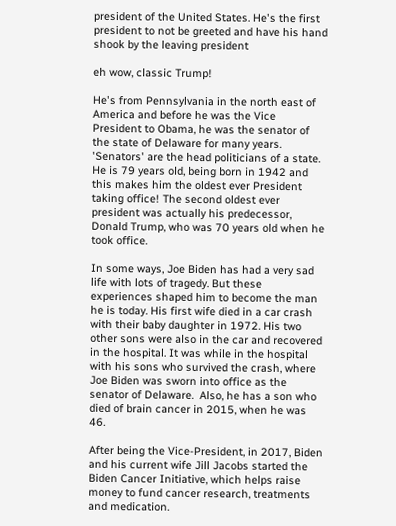president of the United States. He's the first president to not be greeted and have his hand shook by the leaving president

eh wow, classic Trump!

He's from Pennsylvania in the north east of America and before he was the Vice President to Obama, he was the senator of the state of Delaware for many years. 'Senators' are the head politicians of a state.  He is 79 years old, being born in 1942 and this makes him the oldest ever President taking office! The second oldest ever president was actually his predecessor, Donald Trump, who was 70 years old when he took office.

In some ways, Joe Biden has had a very sad life with lots of tragedy. But these experiences shaped him to become the man he is today. His first wife died in a car crash with their baby daughter in 1972. His two other sons were also in the car and recovered in the hospital. It was while in the hospital with his sons who survived the crash, where Joe Biden was sworn into office as the senator of Delaware.  Also, he has a son who died of brain cancer in 2015, when he was 46.

After being the Vice-President, in 2017, Biden and his current wife Jill Jacobs started the Biden Cancer Initiative, which helps raise money to fund cancer research, treatments and medication.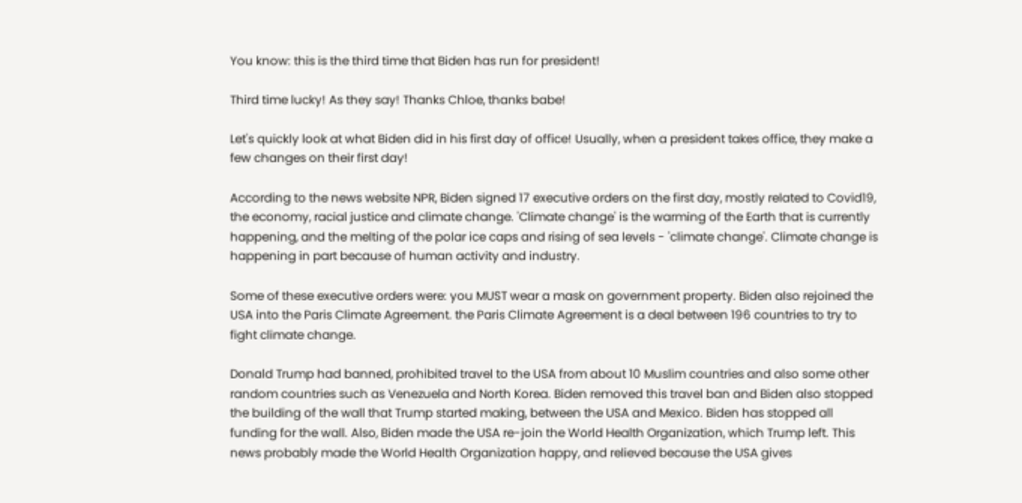You know: this is the third time that Biden has run for president!

Third time lucky! As they say! Thanks Chloe, thanks babe!

Let's quickly look at what Biden did in his first day of office! Usually, when a president takes office, they make a few changes on their first day!

According to the news website NPR, Biden signed 17 executive orders on the first day, mostly related to Covid19, the economy, racial justice and climate change. 'Climate change' is the warming of the Earth that is currently happening, and the melting of the polar ice caps and rising of sea levels - 'climate change'. Climate change is happening in part because of human activity and industry.

Some of these executive orders were: you MUST wear a mask on government property. Biden also rejoined the USA into the Paris Climate Agreement. the Paris Climate Agreement is a deal between 196 countries to try to fight climate change.

Donald Trump had banned, prohibited travel to the USA from about 10 Muslim countries and also some other random countries such as Venezuela and North Korea. Biden removed this travel ban and Biden also stopped the building of the wall that Trump started making, between the USA and Mexico. Biden has stopped all funding for the wall. Also, Biden made the USA re-join the World Health Organization, which Trump left. This news probably made the World Health Organization happy, and relieved because the USA gives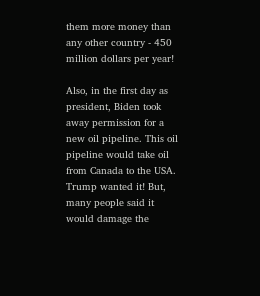them more money than any other country - 450 million dollars per year!

Also, in the first day as president, Biden took away permission for a new oil pipeline. This oil pipeline would take oil from Canada to the USA. Trump wanted it! But, many people said it would damage the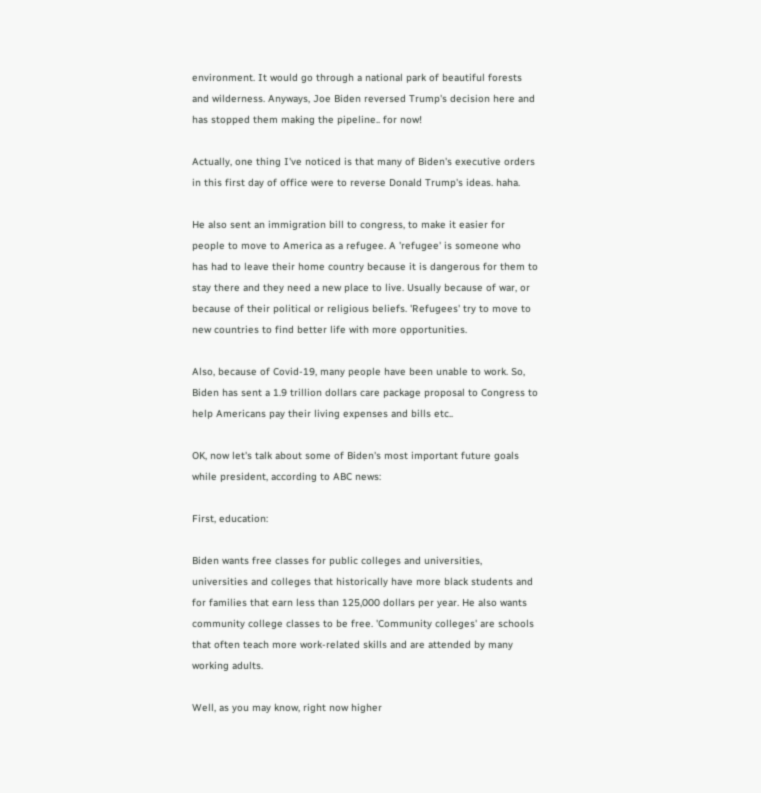environment. It would go through a national park of beautiful forests and wilderness. Anyways, Joe Biden reversed Trump's decision here and has stopped them making the pipeline.. for now!

Actually, one thing I've noticed is that many of Biden's executive orders in this first day of office were to reverse Donald Trump's ideas. haha.

He also sent an immigration bill to congress, to make it easier for people to move to America as a refugee. A 'refugee' is someone who has had to leave their home country because it is dangerous for them to stay there and they need a new place to live. Usually because of war, or because of their political or religious beliefs. 'Refugees' try to move to new countries to find better life with more opportunities.

Also, because of Covid-19, many people have been unable to work. So, Biden has sent a 1.9 trillion dollars care package proposal to Congress to help Americans pay their living expenses and bills etc..

OK, now let's talk about some of Biden's most important future goals while president, according to ABC news:

First, education:

Biden wants free classes for public colleges and universities, universities and colleges that historically have more black students and for families that earn less than 125,000 dollars per year. He also wants community college classes to be free. 'Community colleges' are schools that often teach more work-related skills and are attended by many working adults.

Well, as you may know, right now higher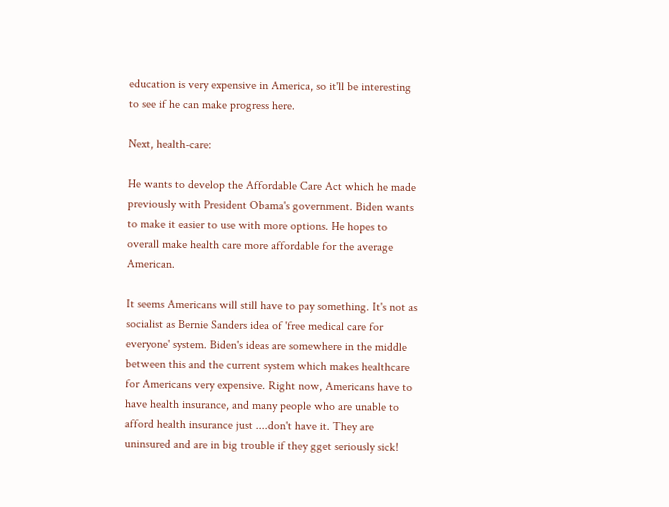education is very expensive in America, so it'll be interesting to see if he can make progress here.

Next, health-care:

He wants to develop the Affordable Care Act which he made previously with President Obama's government. Biden wants to make it easier to use with more options. He hopes to overall make health care more affordable for the average American.

It seems Americans will still have to pay something. It's not as socialist as Bernie Sanders idea of 'free medical care for everyone' system. Biden's ideas are somewhere in the middle between this and the current system which makes healthcare for Americans very expensive. Right now, Americans have to have health insurance, and many people who are unable to afford health insurance just ....don't have it. They are uninsured and are in big trouble if they gget seriously sick!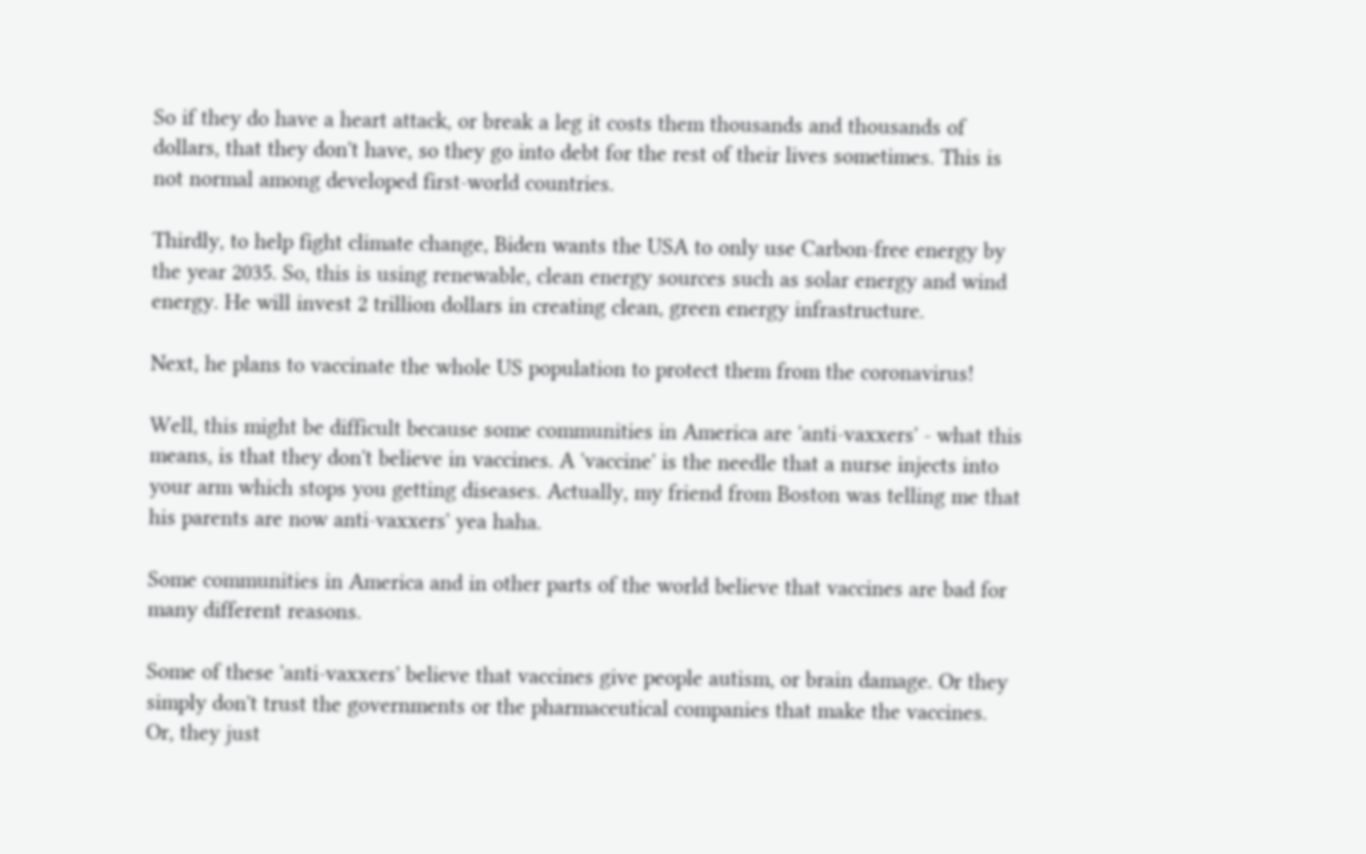So if they do have a heart attack, or break a leg it costs them thousands and thousands of dollars, that they don't have, so they go into debt for the rest of their lives sometimes. This is not normal among developed first-world countries.

Thirdly, to help fight climate change, Biden wants the USA to only use Carbon-free energy by the year 2035. So, this is using renewable, clean energy sources such as solar energy and wind energy. He will invest 2 trillion dollars in creating clean, green energy infrastructure.

Next, he plans to vaccinate the whole US population to protect them from the coronavirus!

Well, this might be difficult because some communities in America are 'anti-vaxxers' - what this means, is that they don't believe in vaccines. A 'vaccine' is the needle that a nurse injects into your arm which stops you getting diseases. Actually, my friend from Boston was telling me that his parents are now anti-vaxxers' yea haha.

Some communities in America and in other parts of the world believe that vaccines are bad for many different reasons.

Some of these 'anti-vaxxers' believe that vaccines give people autism, or brain damage. Or they simply don't trust the governments or the pharmaceutical companies that make the vaccines. Or, they just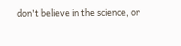don't believe in the science, or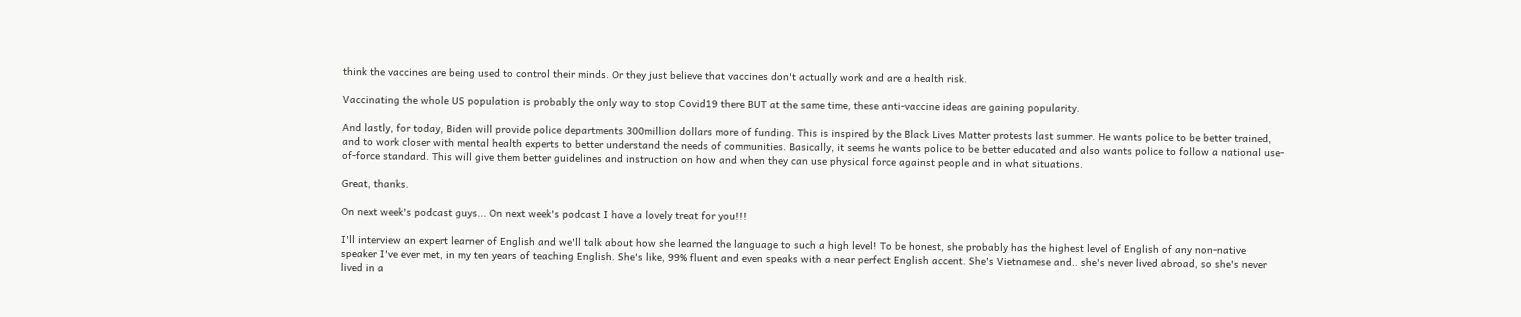think the vaccines are being used to control their minds. Or they just believe that vaccines don't actually work and are a health risk.

Vaccinating the whole US population is probably the only way to stop Covid19 there BUT at the same time, these anti-vaccine ideas are gaining popularity.

And lastly, for today, Biden will provide police departments 300million dollars more of funding. This is inspired by the Black Lives Matter protests last summer. He wants police to be better trained, and to work closer with mental health experts to better understand the needs of communities. Basically, it seems he wants police to be better educated and also wants police to follow a national use-of-force standard. This will give them better guidelines and instruction on how and when they can use physical force against people and in what situations.

Great, thanks.

On next week's podcast guys... On next week's podcast I have a lovely treat for you!!!

I'll interview an expert learner of English and we'll talk about how she learned the language to such a high level! To be honest, she probably has the highest level of English of any non-native speaker I've ever met, in my ten years of teaching English. She's like, 99% fluent and even speaks with a near perfect English accent. She's Vietnamese and.. she's never lived abroad, so she's never lived in a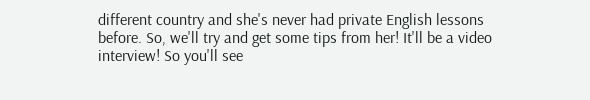different country and she's never had private English lessons before. So, we'll try and get some tips from her! It'll be a video interview! So you'll see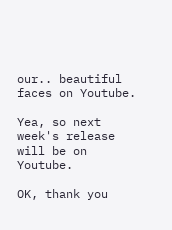our.. beautiful faces on Youtube.

Yea, so next week's release will be on Youtube.

OK, thank you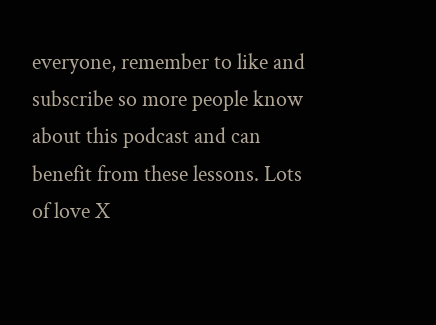everyone, remember to like and subscribe so more people know about this podcast and can benefit from these lessons. Lots of love X